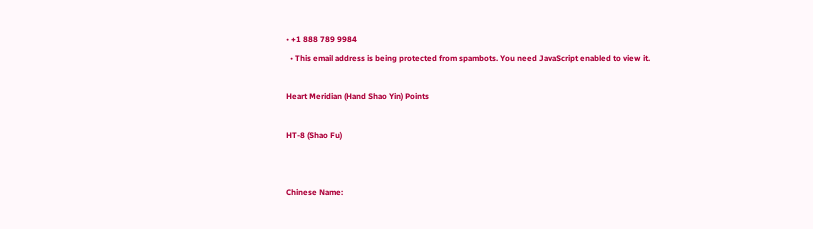• +1 888 789 9984
  • This email address is being protected from spambots. You need JavaScript enabled to view it.

Heart Meridian (Hand Shao Yin) Points

HT-8 (Shao Fu)


Chinese Name: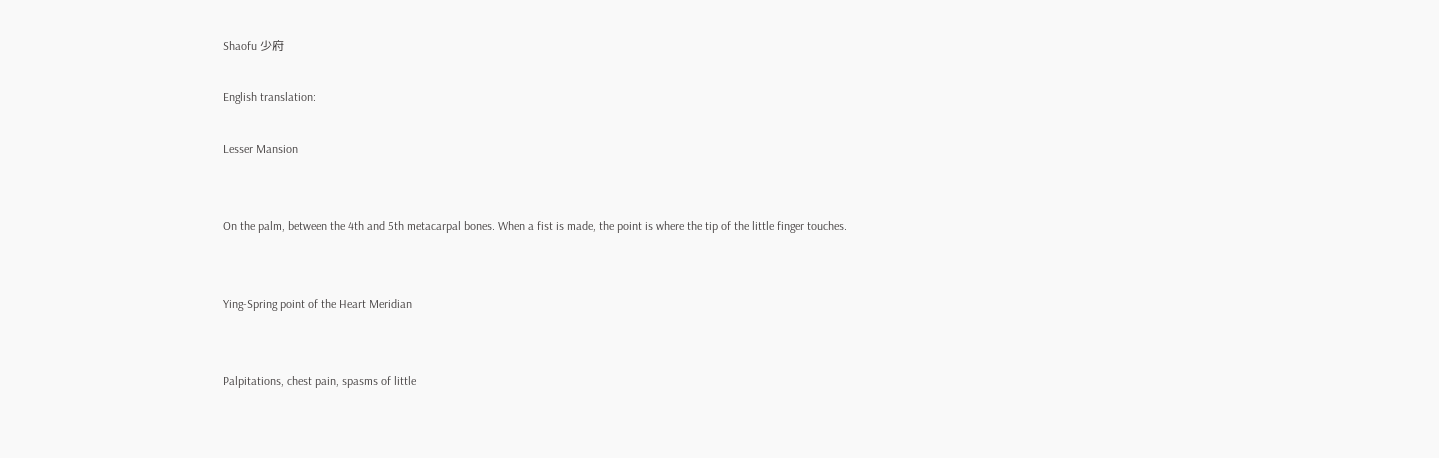Shaofu 少府

English translation:

Lesser Mansion


On the palm, between the 4th and 5th metacarpal bones. When a fist is made, the point is where the tip of the little finger touches.


Ying-Spring point of the Heart Meridian


Palpitations, chest pain, spasms of little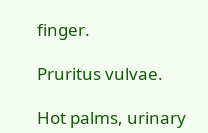finger.

Pruritus vulvae.

Hot palms, urinary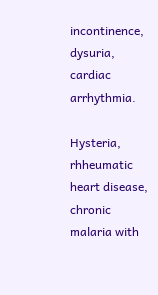incontinence, dysuria, cardiac arrhythmia.

Hysteria, rhheumatic heart disease, chronic malaria with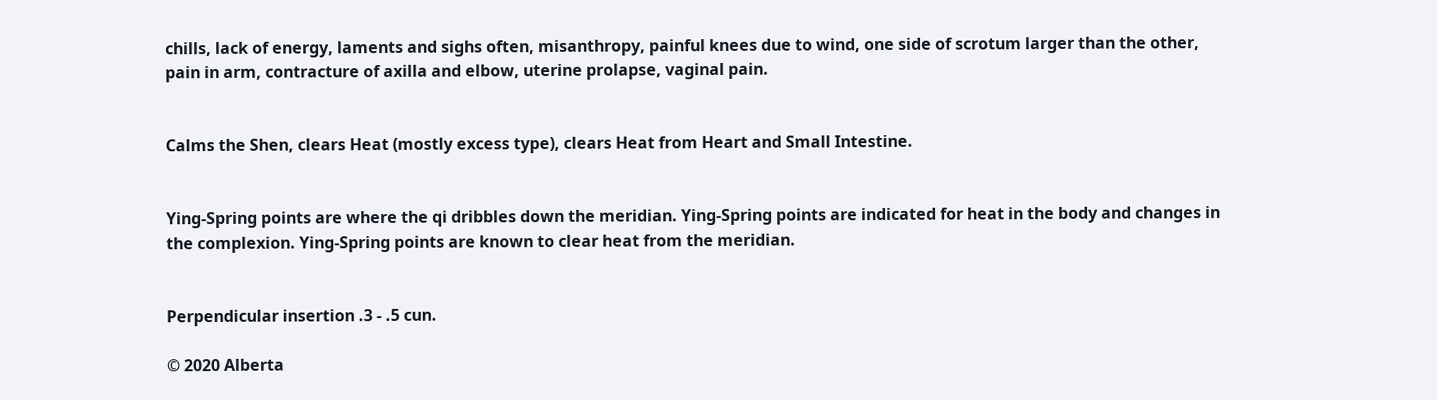chills, lack of energy, laments and sighs often, misanthropy, painful knees due to wind, one side of scrotum larger than the other, pain in arm, contracture of axilla and elbow, uterine prolapse, vaginal pain.


Calms the Shen, clears Heat (mostly excess type), clears Heat from Heart and Small Intestine.


Ying-Spring points are where the qi dribbles down the meridian. Ying-Spring points are indicated for heat in the body and changes in the complexion. Ying-Spring points are known to clear heat from the meridian.


Perpendicular insertion .3 - .5 cun.

© 2020 Alberta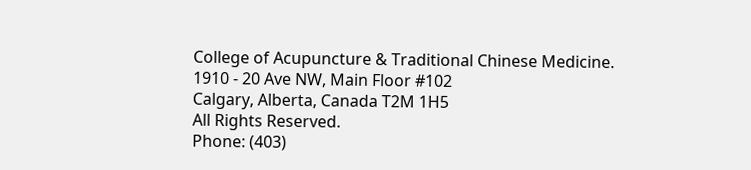College of Acupuncture & Traditional Chinese Medicine.
1910 - 20 Ave NW, Main Floor #102
Calgary, Alberta, Canada T2M 1H5
All Rights Reserved.
Phone: (403)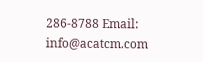286-8788 Email: info@acatcm.com